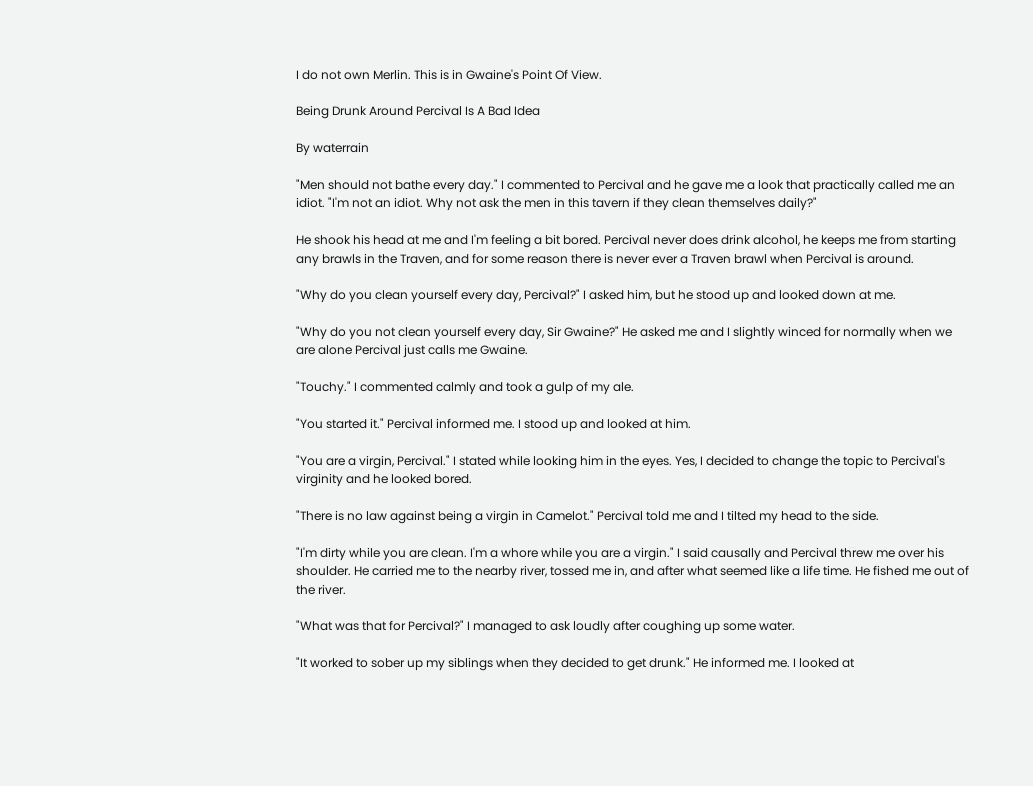I do not own Merlin. This is in Gwaine's Point Of View.

Being Drunk Around Percival Is A Bad Idea

By waterrain

"Men should not bathe every day." I commented to Percival and he gave me a look that practically called me an idiot. "I'm not an idiot. Why not ask the men in this tavern if they clean themselves daily?"

He shook his head at me and I'm feeling a bit bored. Percival never does drink alcohol, he keeps me from starting any brawls in the Traven, and for some reason there is never ever a Traven brawl when Percival is around.

"Why do you clean yourself every day, Percival?" I asked him, but he stood up and looked down at me.

"Why do you not clean yourself every day, Sir Gwaine?" He asked me and I slightly winced for normally when we are alone Percival just calls me Gwaine.

"Touchy." I commented calmly and took a gulp of my ale.

"You started it." Percival informed me. I stood up and looked at him.

"You are a virgin, Percival." I stated while looking him in the eyes. Yes, I decided to change the topic to Percival's virginity and he looked bored.

"There is no law against being a virgin in Camelot." Percival told me and I tilted my head to the side.

"I'm dirty while you are clean. I'm a whore while you are a virgin." I said causally and Percival threw me over his shoulder. He carried me to the nearby river, tossed me in, and after what seemed like a life time. He fished me out of the river.

"What was that for Percival?" I managed to ask loudly after coughing up some water.

"It worked to sober up my siblings when they decided to get drunk." He informed me. I looked at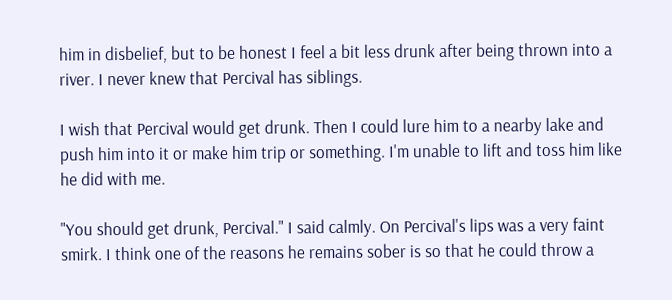him in disbelief, but to be honest I feel a bit less drunk after being thrown into a river. I never knew that Percival has siblings.

I wish that Percival would get drunk. Then I could lure him to a nearby lake and push him into it or make him trip or something. I'm unable to lift and toss him like he did with me.

"You should get drunk, Percival." I said calmly. On Percival's lips was a very faint smirk. I think one of the reasons he remains sober is so that he could throw a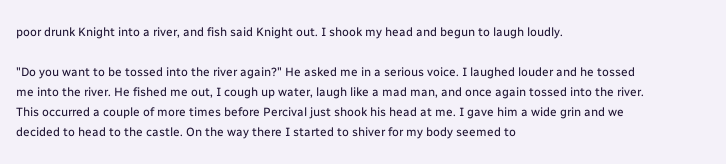poor drunk Knight into a river, and fish said Knight out. I shook my head and begun to laugh loudly.

"Do you want to be tossed into the river again?" He asked me in a serious voice. I laughed louder and he tossed me into the river. He fished me out, I cough up water, laugh like a mad man, and once again tossed into the river. This occurred a couple of more times before Percival just shook his head at me. I gave him a wide grin and we decided to head to the castle. On the way there I started to shiver for my body seemed to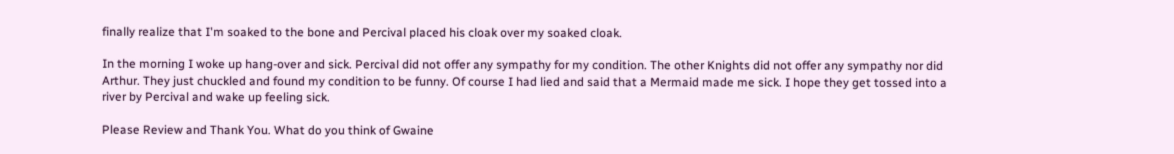finally realize that I'm soaked to the bone and Percival placed his cloak over my soaked cloak.

In the morning I woke up hang-over and sick. Percival did not offer any sympathy for my condition. The other Knights did not offer any sympathy nor did Arthur. They just chuckled and found my condition to be funny. Of course I had lied and said that a Mermaid made me sick. I hope they get tossed into a river by Percival and wake up feeling sick.

Please Review and Thank You. What do you think of Gwaine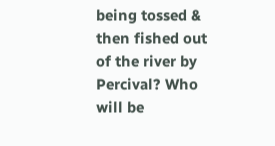being tossed & then fished out of the river by Percival? Who will be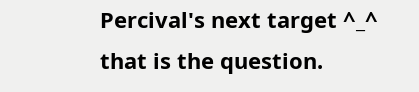Percival's next target ^_^ that is the question.